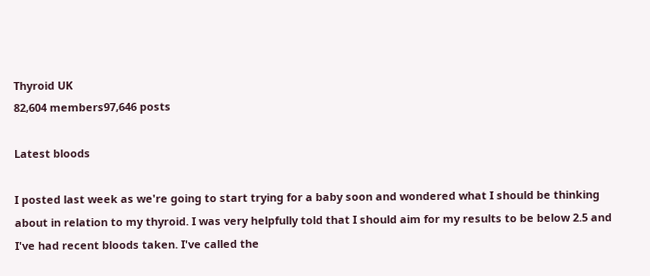Thyroid UK
82,604 members97,646 posts

Latest bloods

I posted last week as we're going to start trying for a baby soon and wondered what I should be thinking about in relation to my thyroid. I was very helpfully told that I should aim for my results to be below 2.5 and I've had recent bloods taken. I've called the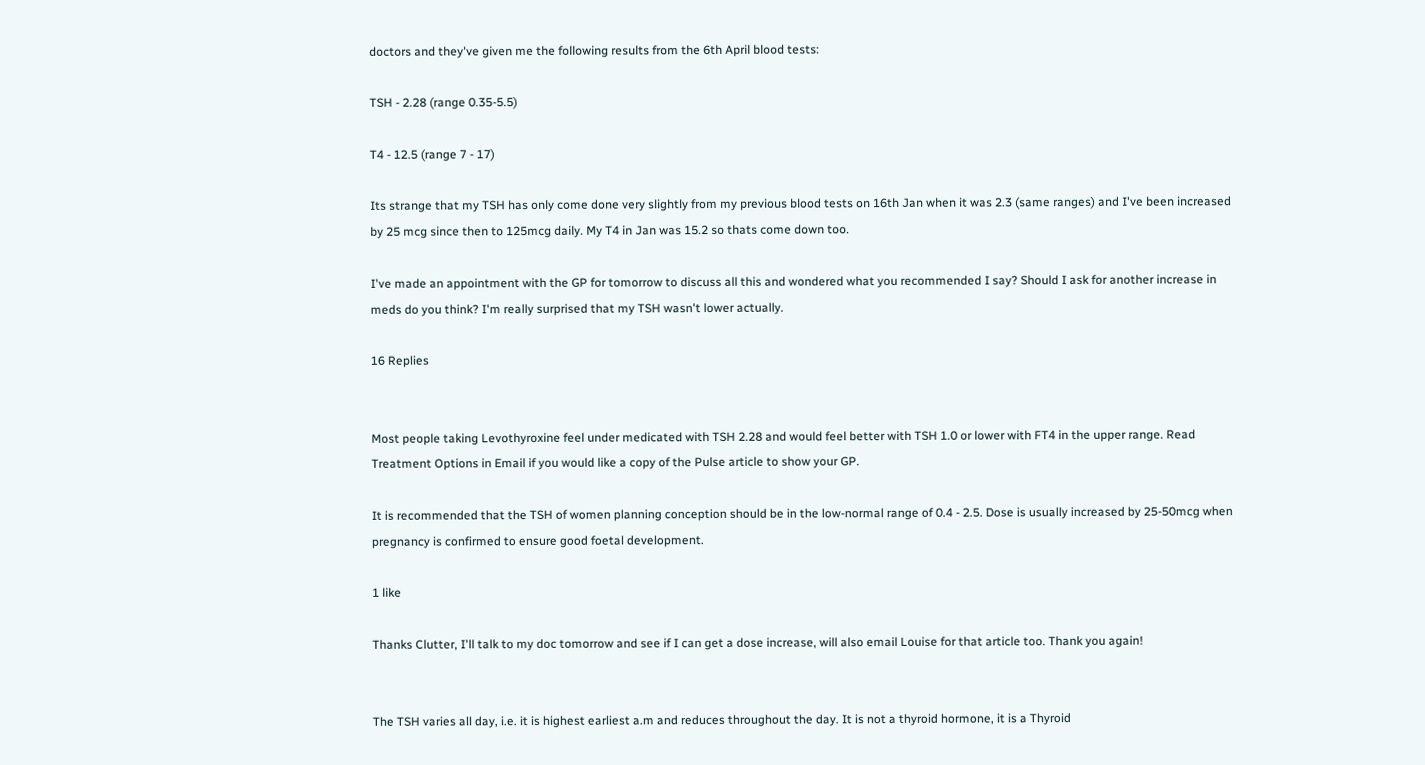doctors and they've given me the following results from the 6th April blood tests:

TSH - 2.28 (range 0.35-5.5)

T4 - 12.5 (range 7 - 17)

Its strange that my TSH has only come done very slightly from my previous blood tests on 16th Jan when it was 2.3 (same ranges) and I've been increased by 25 mcg since then to 125mcg daily. My T4 in Jan was 15.2 so thats come down too.

I've made an appointment with the GP for tomorrow to discuss all this and wondered what you recommended I say? Should I ask for another increase in meds do you think? I'm really surprised that my TSH wasn't lower actually.

16 Replies


Most people taking Levothyroxine feel under medicated with TSH 2.28 and would feel better with TSH 1.0 or lower with FT4 in the upper range. Read Treatment Options in Email if you would like a copy of the Pulse article to show your GP.

It is recommended that the TSH of women planning conception should be in the low-normal range of 0.4 - 2.5. Dose is usually increased by 25-50mcg when pregnancy is confirmed to ensure good foetal development.

1 like

Thanks Clutter, I'll talk to my doc tomorrow and see if I can get a dose increase, will also email Louise for that article too. Thank you again!


The TSH varies all day, i.e. it is highest earliest a.m and reduces throughout the day. It is not a thyroid hormone, it is a Thyroid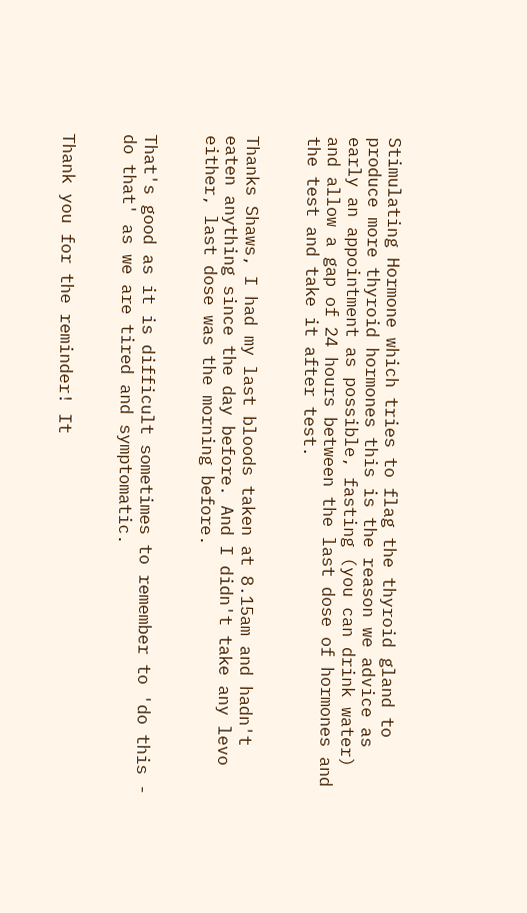Stimulating Hormone which tries to flag the thyroid gland to produce more thyroid hormones this is the reason we advice as early an appointment as possible, fasting (you can drink water) and allow a gap of 24 hours between the last dose of hormones and the test and take it after test.


Thanks Shaws, I had my last bloods taken at 8.15am and hadn't eaten anything since the day before. And I didn't take any levo either, last dose was the morning before.


That's good as it is difficult sometimes to remember to 'do this - do that' as we are tired and symptomatic.


Thank you for the reminder! It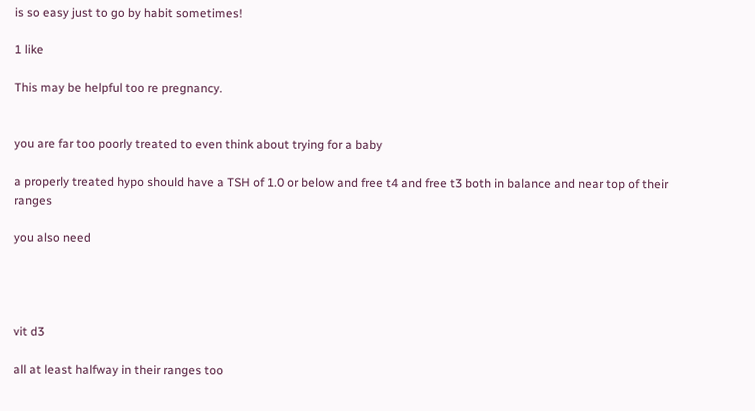is so easy just to go by habit sometimes!

1 like

This may be helpful too re pregnancy.


you are far too poorly treated to even think about trying for a baby

a properly treated hypo should have a TSH of 1.0 or below and free t4 and free t3 both in balance and near top of their ranges

you also need




vit d3

all at least halfway in their ranges too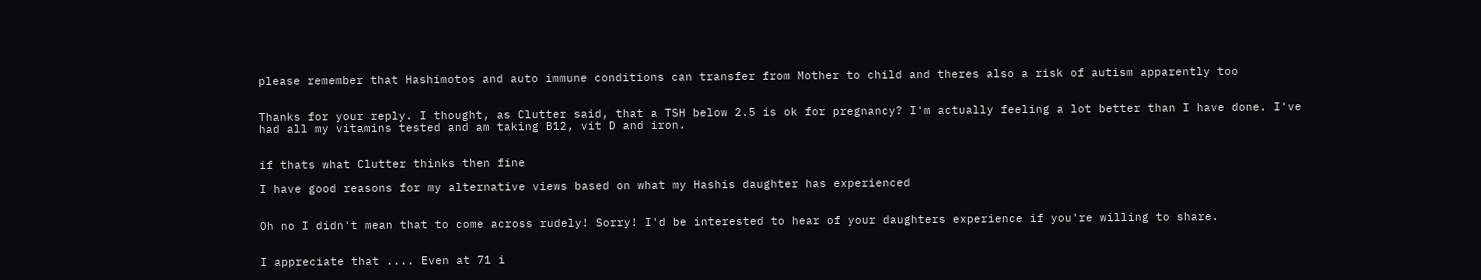please remember that Hashimotos and auto immune conditions can transfer from Mother to child and theres also a risk of autism apparently too


Thanks for your reply. I thought, as Clutter said, that a TSH below 2.5 is ok for pregnancy? I'm actually feeling a lot better than I have done. I've had all my vitamins tested and am taking B12, vit D and iron.


if thats what Clutter thinks then fine

I have good reasons for my alternative views based on what my Hashis daughter has experienced


Oh no I didn't mean that to come across rudely! Sorry! I'd be interested to hear of your daughters experience if you're willing to share.


I appreciate that .... Even at 71 i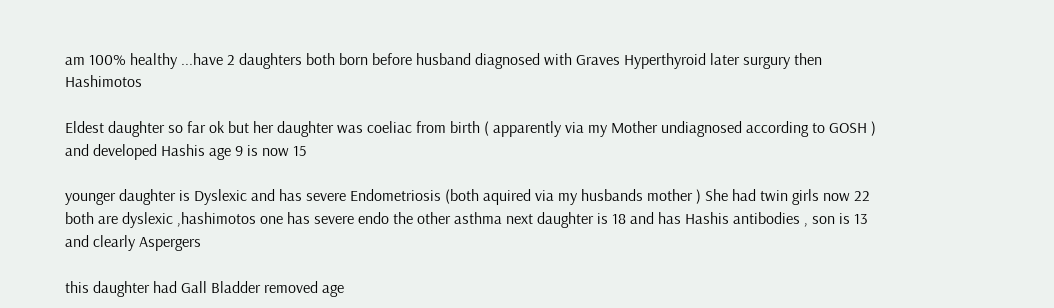am 100% healthy ...have 2 daughters both born before husband diagnosed with Graves Hyperthyroid later surgury then Hashimotos

Eldest daughter so far ok but her daughter was coeliac from birth ( apparently via my Mother undiagnosed according to GOSH ) and developed Hashis age 9 is now 15

younger daughter is Dyslexic and has severe Endometriosis (both aquired via my husbands mother ) She had twin girls now 22 both are dyslexic ,hashimotos one has severe endo the other asthma next daughter is 18 and has Hashis antibodies , son is 13 and clearly Aspergers

this daughter had Gall Bladder removed age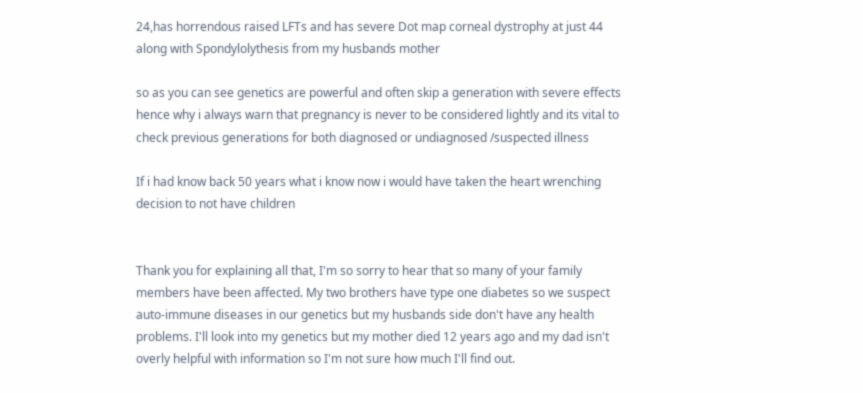24,has horrendous raised LFTs and has severe Dot map corneal dystrophy at just 44 along with Spondylolythesis from my husbands mother

so as you can see genetics are powerful and often skip a generation with severe effects hence why i always warn that pregnancy is never to be considered lightly and its vital to check previous generations for both diagnosed or undiagnosed /suspected illness

If i had know back 50 years what i know now i would have taken the heart wrenching decision to not have children


Thank you for explaining all that, I'm so sorry to hear that so many of your family members have been affected. My two brothers have type one diabetes so we suspect auto-immune diseases in our genetics but my husbands side don't have any health problems. I'll look into my genetics but my mother died 12 years ago and my dad isn't overly helpful with information so I'm not sure how much I'll find out.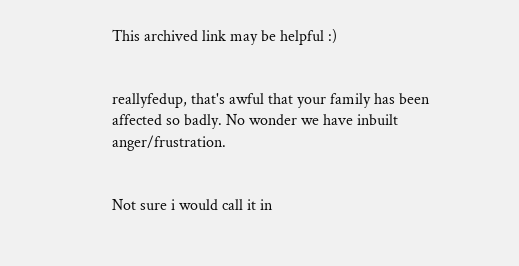This archived link may be helpful :)


reallyfedup, that's awful that your family has been affected so badly. No wonder we have inbuilt anger/frustration.


Not sure i would call it in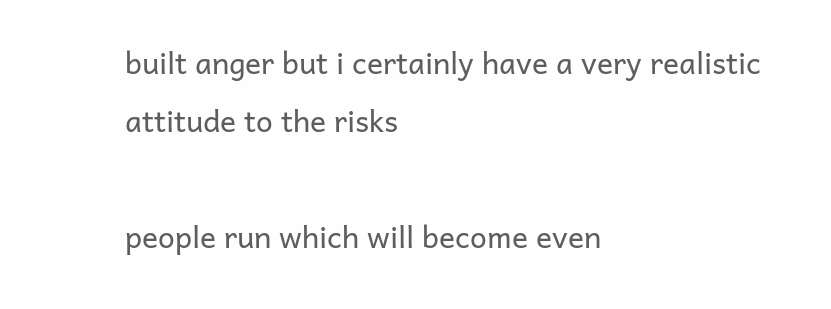built anger but i certainly have a very realistic attitude to the risks

people run which will become even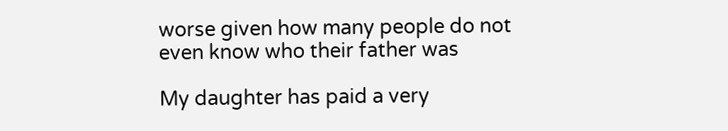worse given how many people do not even know who their father was

My daughter has paid a very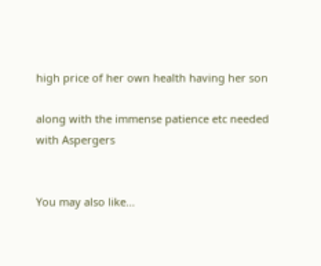high price of her own health having her son

along with the immense patience etc needed with Aspergers


You may also like...